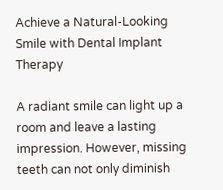Achieve a Natural-Looking Smile with Dental Implant Therapy

A radiant smile can light up a room and leave a lasting impression. However, missing teeth can not only diminish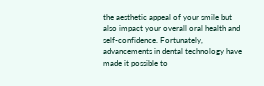the aesthetic appeal of your smile but also impact your overall oral health and self-confidence. Fortunately, advancements in dental technology have made it possible to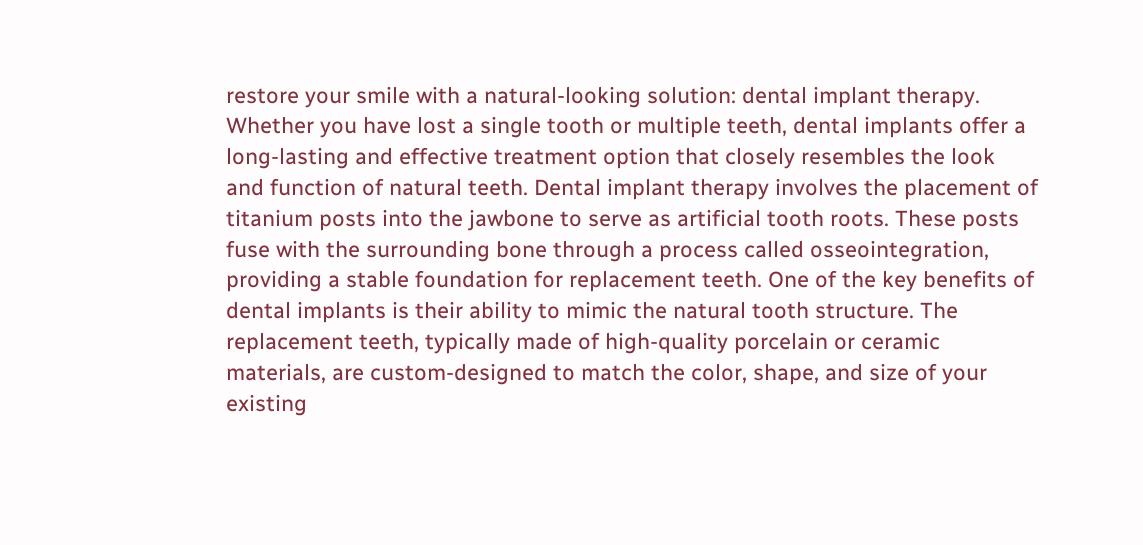restore your smile with a natural-looking solution: dental implant therapy. Whether you have lost a single tooth or multiple teeth, dental implants offer a long-lasting and effective treatment option that closely resembles the look and function of natural teeth. Dental implant therapy involves the placement of titanium posts into the jawbone to serve as artificial tooth roots. These posts fuse with the surrounding bone through a process called osseointegration, providing a stable foundation for replacement teeth. One of the key benefits of dental implants is their ability to mimic the natural tooth structure. The replacement teeth, typically made of high-quality porcelain or ceramic materials, are custom-designed to match the color, shape, and size of your existing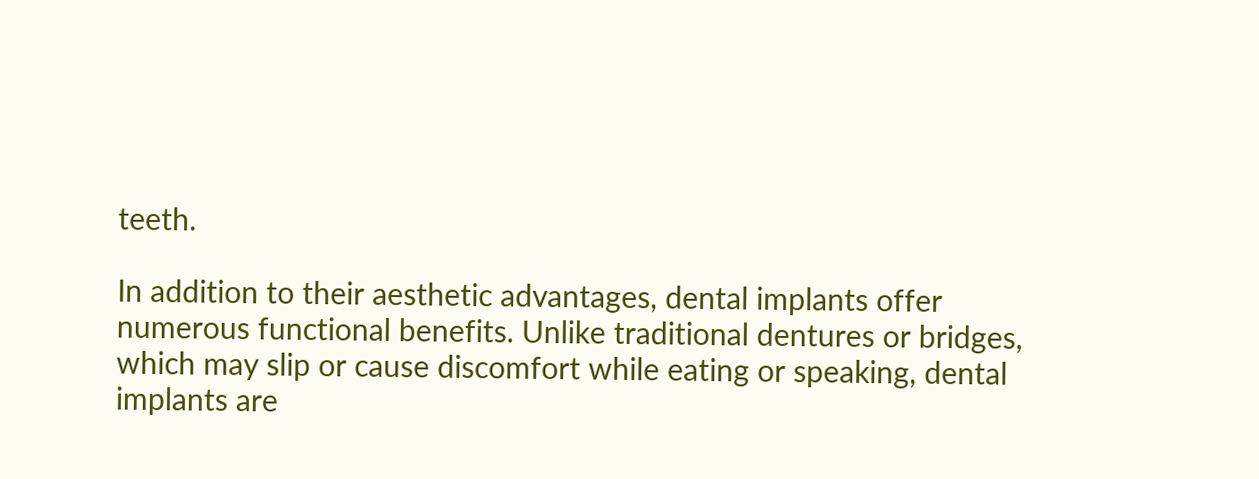teeth.

In addition to their aesthetic advantages, dental implants offer numerous functional benefits. Unlike traditional dentures or bridges, which may slip or cause discomfort while eating or speaking, dental implants are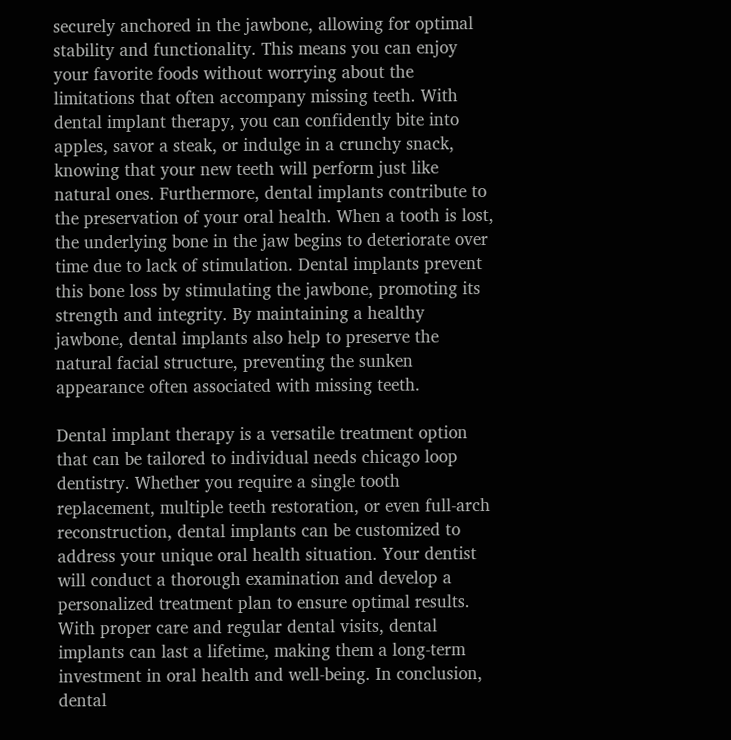securely anchored in the jawbone, allowing for optimal stability and functionality. This means you can enjoy your favorite foods without worrying about the limitations that often accompany missing teeth. With dental implant therapy, you can confidently bite into apples, savor a steak, or indulge in a crunchy snack, knowing that your new teeth will perform just like natural ones. Furthermore, dental implants contribute to the preservation of your oral health. When a tooth is lost, the underlying bone in the jaw begins to deteriorate over time due to lack of stimulation. Dental implants prevent this bone loss by stimulating the jawbone, promoting its strength and integrity. By maintaining a healthy jawbone, dental implants also help to preserve the natural facial structure, preventing the sunken appearance often associated with missing teeth.

Dental implant therapy is a versatile treatment option that can be tailored to individual needs chicago loop dentistry. Whether you require a single tooth replacement, multiple teeth restoration, or even full-arch reconstruction, dental implants can be customized to address your unique oral health situation. Your dentist will conduct a thorough examination and develop a personalized treatment plan to ensure optimal results. With proper care and regular dental visits, dental implants can last a lifetime, making them a long-term investment in oral health and well-being. In conclusion, dental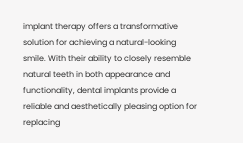implant therapy offers a transformative solution for achieving a natural-looking smile. With their ability to closely resemble natural teeth in both appearance and functionality, dental implants provide a reliable and aesthetically pleasing option for replacing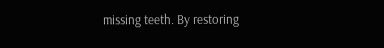missing teeth. By restoring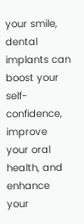your smile, dental implants can boost your self-confidence, improve your oral health, and enhance your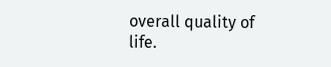overall quality of life.